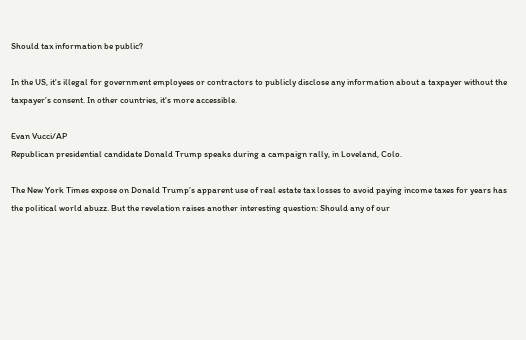Should tax information be public?

In the US, it's illegal for government employees or contractors to publicly disclose any information about a taxpayer without the taxpayer’s consent. In other countries, it's more accessible.

Evan Vucci/AP
Republican presidential candidate Donald Trump speaks during a campaign rally, in Loveland, Colo.

The New York Times expose on Donald Trump’s apparent use of real estate tax losses to avoid paying income taxes for years has the political world abuzz. But the revelation raises another interesting question: Should any of our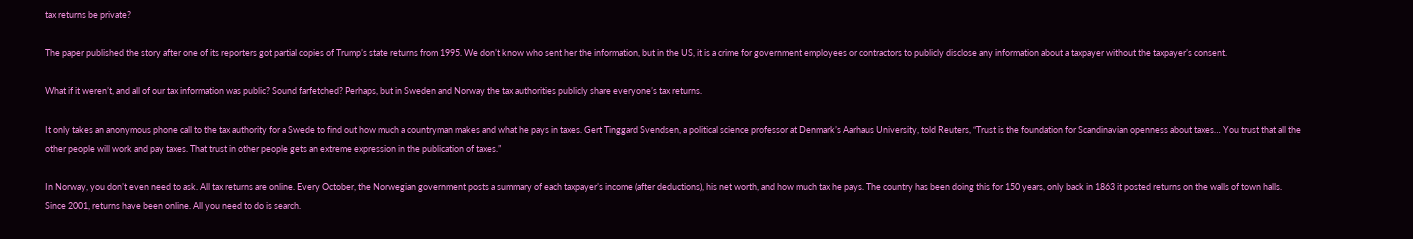tax returns be private?

The paper published the story after one of its reporters got partial copies of Trump’s state returns from 1995. We don’t know who sent her the information, but in the US, it is a crime for government employees or contractors to publicly disclose any information about a taxpayer without the taxpayer’s consent.

What if it weren’t, and all of our tax information was public? Sound farfetched? Perhaps, but in Sweden and Norway the tax authorities publicly share everyone’s tax returns.

It only takes an anonymous phone call to the tax authority for a Swede to find out how much a countryman makes and what he pays in taxes. Gert Tinggard Svendsen, a political science professor at Denmark’s Aarhaus University, told Reuters, “Trust is the foundation for Scandinavian openness about taxes… You trust that all the other people will work and pay taxes. That trust in other people gets an extreme expression in the publication of taxes.”

In Norway, you don’t even need to ask. All tax returns are online. Every October, the Norwegian government posts a summary of each taxpayer’s income (after deductions), his net worth, and how much tax he pays. The country has been doing this for 150 years, only back in 1863 it posted returns on the walls of town halls. Since 2001, returns have been online. All you need to do is search.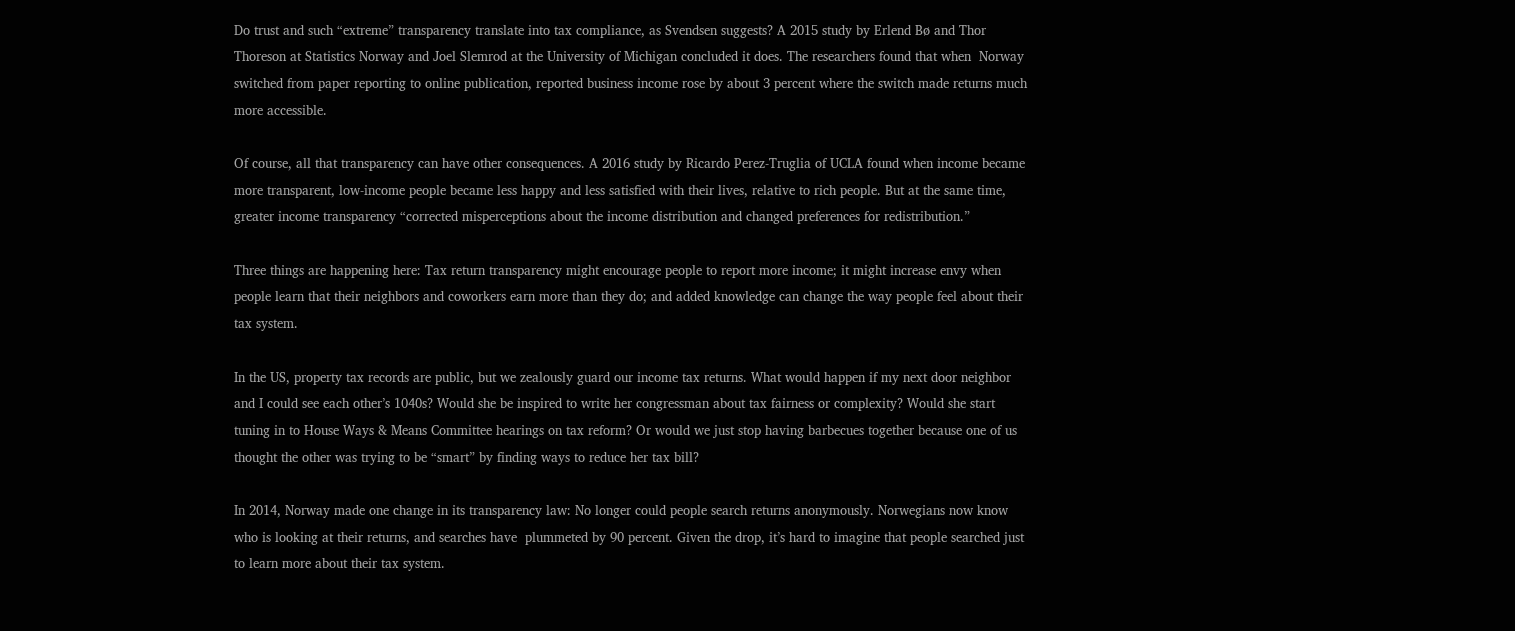Do trust and such “extreme” transparency translate into tax compliance, as Svendsen suggests? A 2015 study by Erlend Bø and Thor Thoreson at Statistics Norway and Joel Slemrod at the University of Michigan concluded it does. The researchers found that when  Norway switched from paper reporting to online publication, reported business income rose by about 3 percent where the switch made returns much more accessible.

Of course, all that transparency can have other consequences. A 2016 study by Ricardo Perez-Truglia of UCLA found when income became more transparent, low-income people became less happy and less satisfied with their lives, relative to rich people. But at the same time, greater income transparency “corrected misperceptions about the income distribution and changed preferences for redistribution.”

Three things are happening here: Tax return transparency might encourage people to report more income; it might increase envy when people learn that their neighbors and coworkers earn more than they do; and added knowledge can change the way people feel about their tax system.

In the US, property tax records are public, but we zealously guard our income tax returns. What would happen if my next door neighbor and I could see each other’s 1040s? Would she be inspired to write her congressman about tax fairness or complexity? Would she start tuning in to House Ways & Means Committee hearings on tax reform? Or would we just stop having barbecues together because one of us thought the other was trying to be “smart” by finding ways to reduce her tax bill?

In 2014, Norway made one change in its transparency law: No longer could people search returns anonymously. Norwegians now know who is looking at their returns, and searches have  plummeted by 90 percent. Given the drop, it’s hard to imagine that people searched just to learn more about their tax system.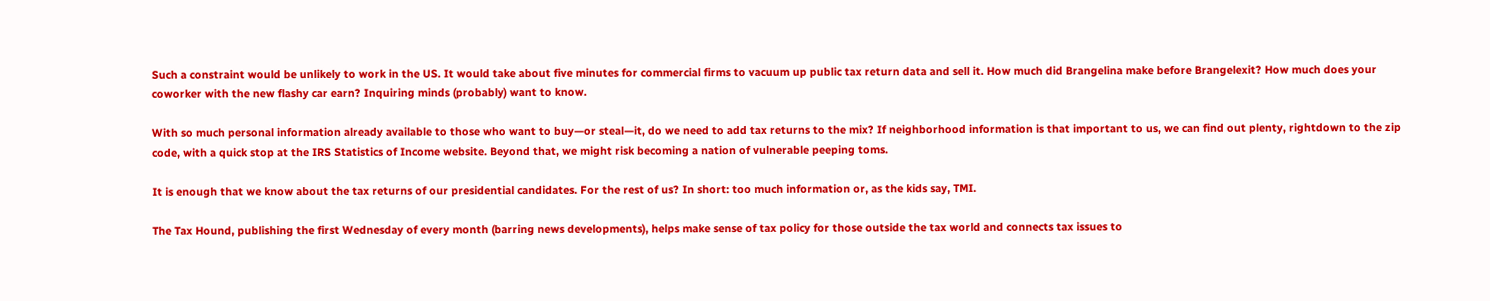Such a constraint would be unlikely to work in the US. It would take about five minutes for commercial firms to vacuum up public tax return data and sell it. How much did Brangelina make before Brangelexit? How much does your coworker with the new flashy car earn? Inquiring minds (probably) want to know.

With so much personal information already available to those who want to buy—or steal—it, do we need to add tax returns to the mix? If neighborhood information is that important to us, we can find out plenty, rightdown to the zip code, with a quick stop at the IRS Statistics of Income website. Beyond that, we might risk becoming a nation of vulnerable peeping toms.

It is enough that we know about the tax returns of our presidential candidates. For the rest of us? In short: too much information or, as the kids say, TMI.

The Tax Hound, publishing the first Wednesday of every month (barring news developments), helps make sense of tax policy for those outside the tax world and connects tax issues to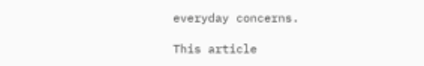everyday concerns.

This article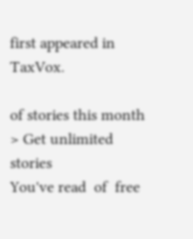first appeared in TaxVox.

of stories this month > Get unlimited stories
You've read  of  free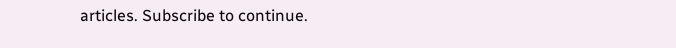articles. Subscribe to continue.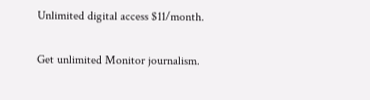Unlimited digital access $11/month.

Get unlimited Monitor journalism.